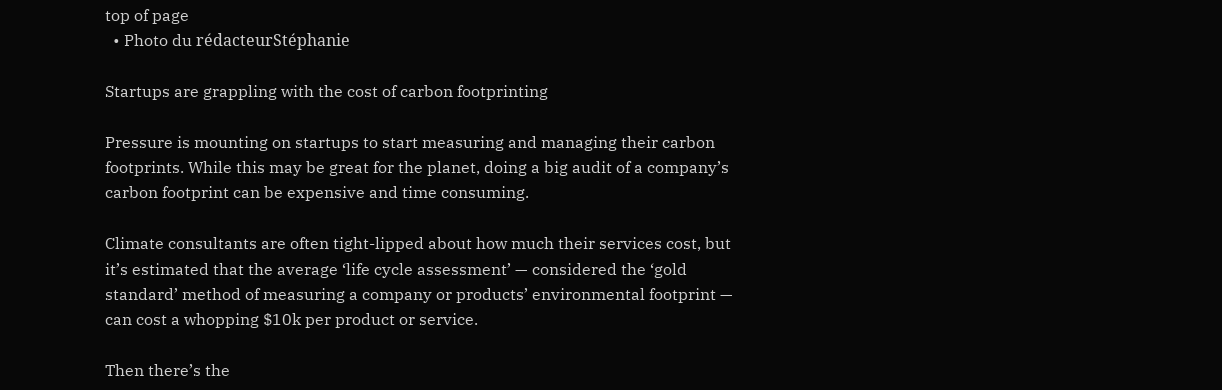top of page
  • Photo du rédacteurStéphanie

Startups are grappling with the cost of carbon footprinting

Pressure is mounting on startups to start measuring and managing their carbon footprints. While this may be great for the planet, doing a big audit of a company’s carbon footprint can be expensive and time consuming.

Climate consultants are often tight-lipped about how much their services cost, but it’s estimated that the average ‘life cycle assessment’ — considered the ‘gold standard’ method of measuring a company or products’ environmental footprint — can cost a whopping $10k per product or service.

Then there’s the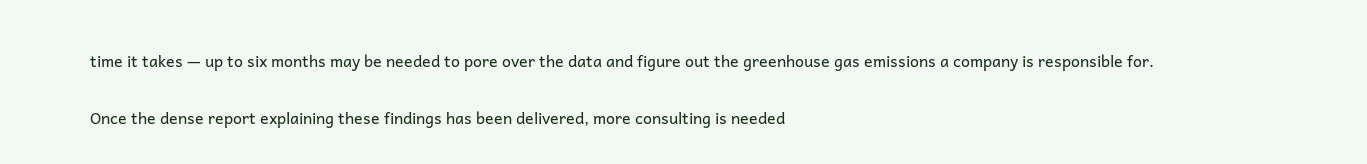time it takes — up to six months may be needed to pore over the data and figure out the greenhouse gas emissions a company is responsible for.

Once the dense report explaining these findings has been delivered, more consulting is needed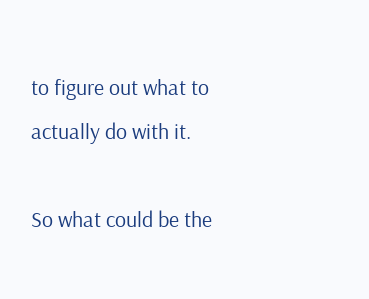to figure out what to actually do with it.

So what could be the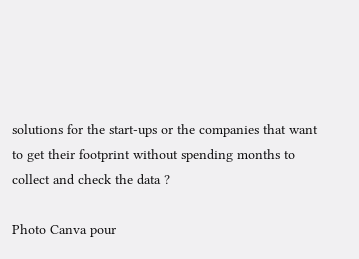solutions for the start-ups or the companies that want to get their footprint without spending months to collect and check the data ?

Photo Canva pour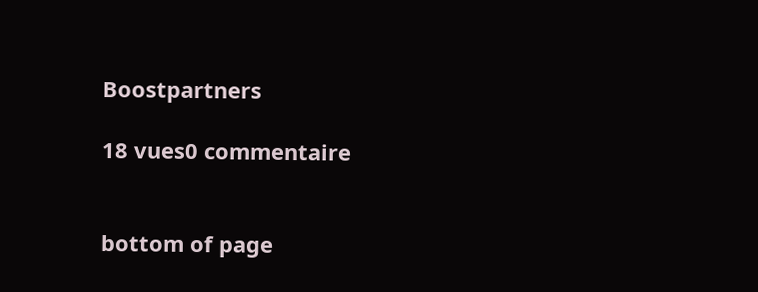Boostpartners

18 vues0 commentaire


bottom of page